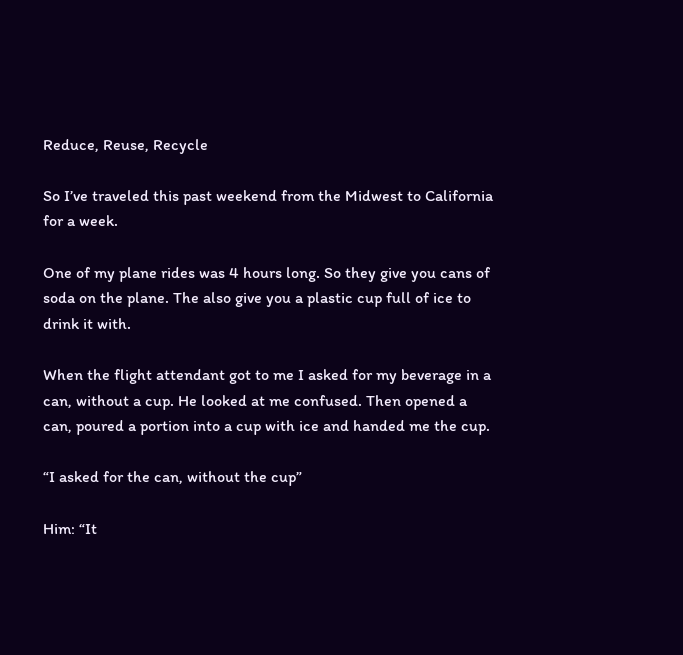Reduce, Reuse, Recycle

So I’ve traveled this past weekend from the Midwest to California for a week.

One of my plane rides was 4 hours long. So they give you cans of soda on the plane. The also give you a plastic cup full of ice to drink it with.

When the flight attendant got to me I asked for my beverage in a can, without a cup. He looked at me confused. Then opened a can, poured a portion into a cup with ice and handed me the cup.

“I asked for the can, without the cup”

Him: “It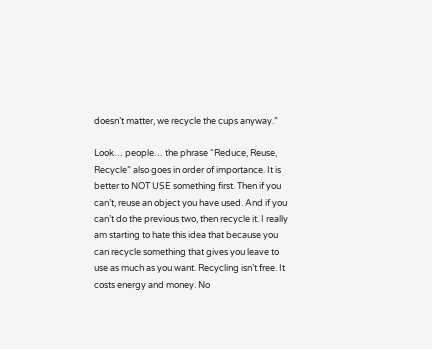doesn’t matter, we recycle the cups anyway.”

Look… people… the phrase “Reduce, Reuse, Recycle” also goes in order of importance. It is better to NOT USE something first. Then if you can’t, reuse an object you have used. And if you can’t do the previous two, then recycle it. I really am starting to hate this idea that because you can recycle something that gives you leave to use as much as you want. Recycling isn’t free. It costs energy and money. No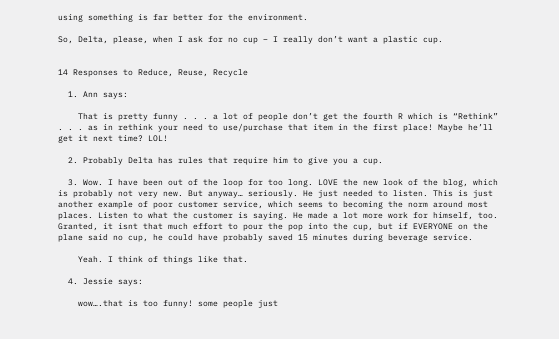using something is far better for the environment.

So, Delta, please, when I ask for no cup – I really don’t want a plastic cup.


14 Responses to Reduce, Reuse, Recycle

  1. Ann says:

    That is pretty funny . . . a lot of people don’t get the fourth R which is “Rethink” . . . as in rethink your need to use/purchase that item in the first place! Maybe he’ll get it next time? LOL!

  2. Probably Delta has rules that require him to give you a cup.

  3. Wow. I have been out of the loop for too long. LOVE the new look of the blog, which is probably not very new. But anyway… seriously. He just needed to listen. This is just another example of poor customer service, which seems to becoming the norm around most places. Listen to what the customer is saying. He made a lot more work for himself, too. Granted, it isnt that much effort to pour the pop into the cup, but if EVERYONE on the plane said no cup, he could have probably saved 15 minutes during beverage service.

    Yeah. I think of things like that.

  4. Jessie says:

    wow….that is too funny! some people just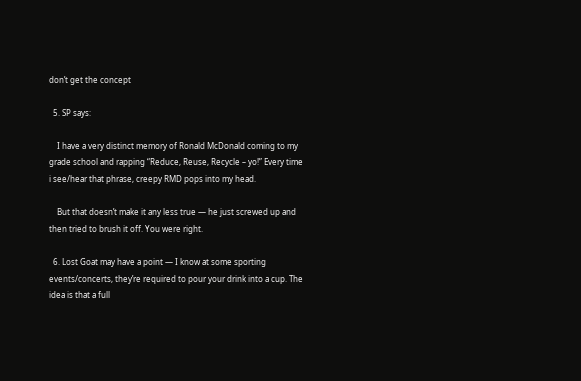don’t get the concept

  5. SP says:

    I have a very distinct memory of Ronald McDonald coming to my grade school and rapping “Reduce, Reuse, Recycle – yo!” Every time i see/hear that phrase, creepy RMD pops into my head.

    But that doesn’t make it any less true — he just screwed up and then tried to brush it off. You were right.

  6. Lost Goat may have a point — I know at some sporting events/concerts, they’re required to pour your drink into a cup. The idea is that a full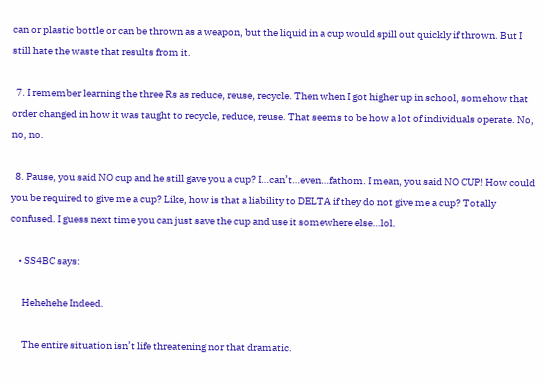can or plastic bottle or can be thrown as a weapon, but the liquid in a cup would spill out quickly if thrown. But I still hate the waste that results from it.

  7. I remember learning the three Rs as reduce, reuse, recycle. Then when I got higher up in school, somehow that order changed in how it was taught to recycle, reduce, reuse. That seems to be how a lot of individuals operate. No, no, no.

  8. Pause, you said NO cup and he still gave you a cup? I…can’t…even…fathom. I mean, you said NO CUP! How could you be required to give me a cup? Like, how is that a liability to DELTA if they do not give me a cup? Totally confused. I guess next time you can just save the cup and use it somewhere else…lol.

    • SS4BC says:

      Hehehehe Indeed.

      The entire situation isn’t life threatening nor that dramatic.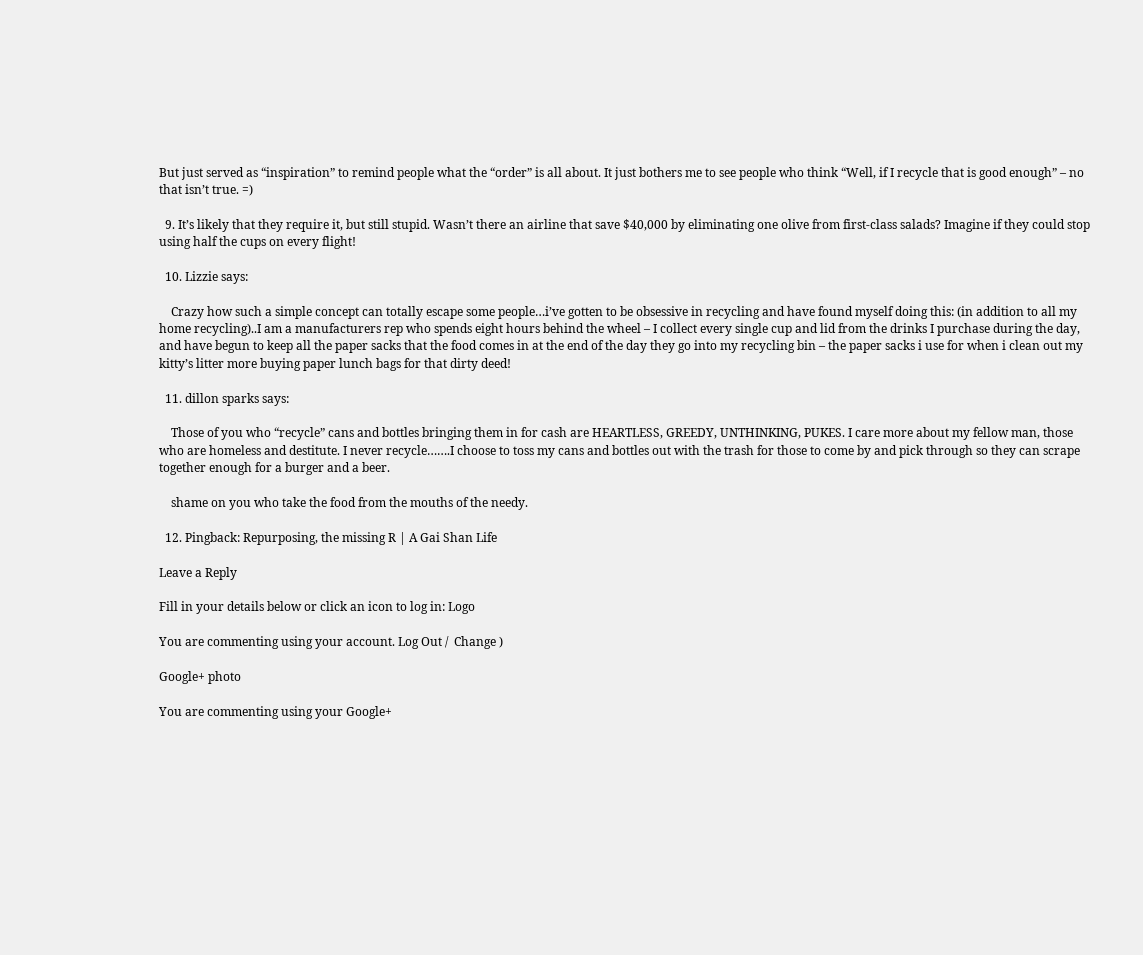But just served as “inspiration” to remind people what the “order” is all about. It just bothers me to see people who think “Well, if I recycle that is good enough” – no that isn’t true. =)

  9. It’s likely that they require it, but still stupid. Wasn’t there an airline that save $40,000 by eliminating one olive from first-class salads? Imagine if they could stop using half the cups on every flight!

  10. Lizzie says:

    Crazy how such a simple concept can totally escape some people…i’ve gotten to be obsessive in recycling and have found myself doing this: (in addition to all my home recycling)..I am a manufacturers rep who spends eight hours behind the wheel – I collect every single cup and lid from the drinks I purchase during the day, and have begun to keep all the paper sacks that the food comes in at the end of the day they go into my recycling bin – the paper sacks i use for when i clean out my kitty’s litter more buying paper lunch bags for that dirty deed!

  11. dillon sparks says:

    Those of you who “recycle” cans and bottles bringing them in for cash are HEARTLESS, GREEDY, UNTHINKING, PUKES. I care more about my fellow man, those who are homeless and destitute. I never recycle…….I choose to toss my cans and bottles out with the trash for those to come by and pick through so they can scrape together enough for a burger and a beer.

    shame on you who take the food from the mouths of the needy.

  12. Pingback: Repurposing, the missing R | A Gai Shan Life

Leave a Reply

Fill in your details below or click an icon to log in: Logo

You are commenting using your account. Log Out /  Change )

Google+ photo

You are commenting using your Google+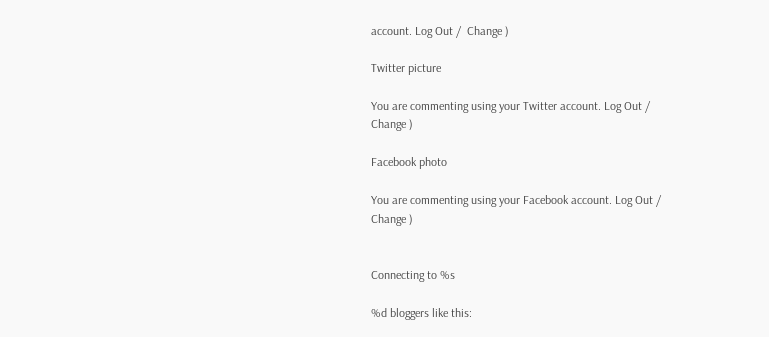account. Log Out /  Change )

Twitter picture

You are commenting using your Twitter account. Log Out /  Change )

Facebook photo

You are commenting using your Facebook account. Log Out /  Change )


Connecting to %s

%d bloggers like this: